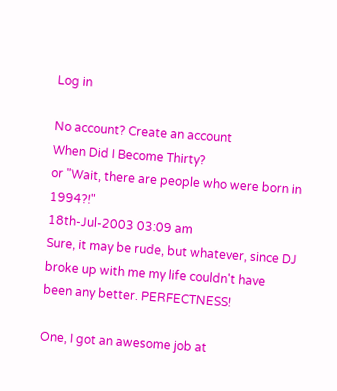Log in

No account? Create an account
When Did I Become Thirty?
or "Wait, there are people who were born in 1994?!"
18th-Jul-2003 03:09 am
Sure, it may be rude, but whatever, since DJ broke up with me my life couldn't have been any better. PERFECTNESS!

One, I got an awesome job at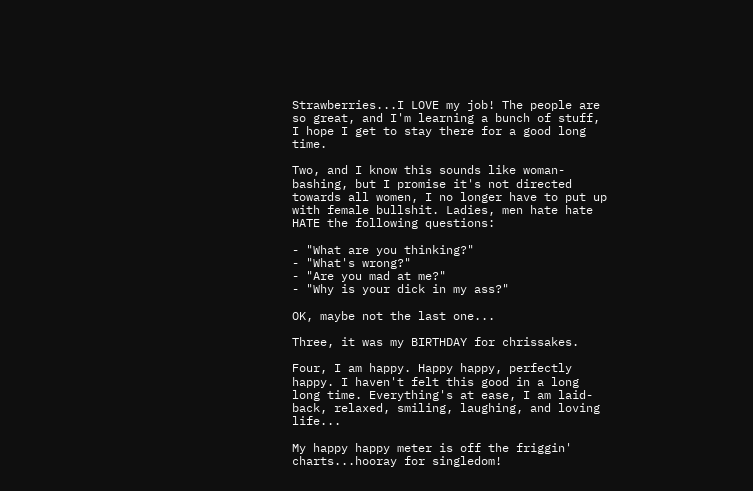Strawberries...I LOVE my job! The people are so great, and I'm learning a bunch of stuff, I hope I get to stay there for a good long time.

Two, and I know this sounds like woman-bashing, but I promise it's not directed towards all women, I no longer have to put up with female bullshit. Ladies, men hate hate HATE the following questions:

- "What are you thinking?"
- "What's wrong?"
- "Are you mad at me?"
- "Why is your dick in my ass?"

OK, maybe not the last one...

Three, it was my BIRTHDAY for chrissakes.

Four, I am happy. Happy happy, perfectly happy. I haven't felt this good in a long long time. Everything's at ease, I am laid-back, relaxed, smiling, laughing, and loving life...

My happy happy meter is off the friggin' charts...hooray for singledom!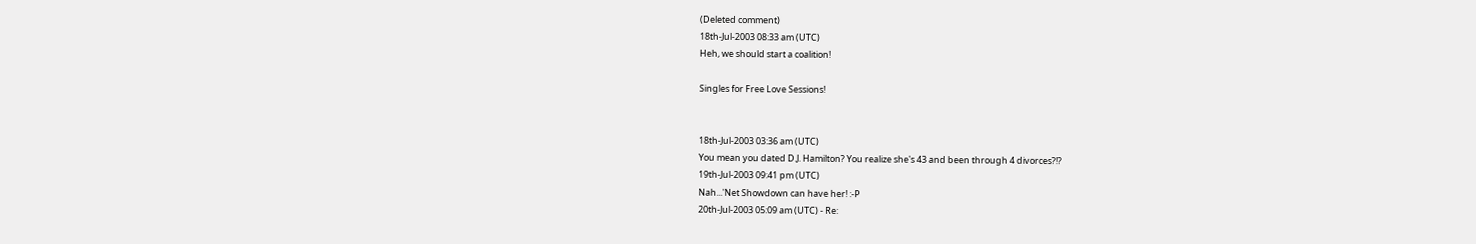(Deleted comment)
18th-Jul-2003 08:33 am (UTC)
Heh, we should start a coalition!

Singles for Free Love Sessions!


18th-Jul-2003 03:36 am (UTC)
You mean you dated D.J. Hamilton? You realize she's 43 and been through 4 divorces?!?
19th-Jul-2003 09:41 pm (UTC)
Nah...'Net Showdown can have her! :-P
20th-Jul-2003 05:09 am (UTC) - Re: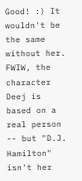Good! :) It wouldn't be the same without her. FWIW, the character Deej is based on a real person -- but "D.J. Hamilton" isn't her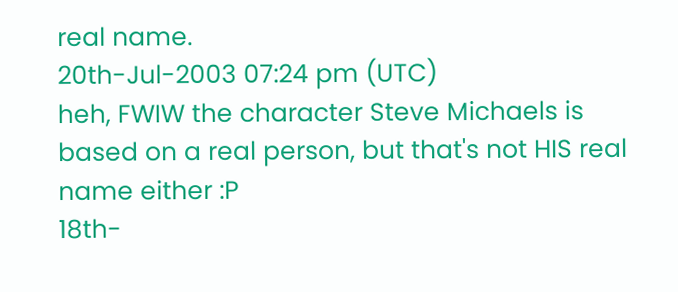real name.
20th-Jul-2003 07:24 pm (UTC)
heh, FWIW the character Steve Michaels is based on a real person, but that's not HIS real name either :P
18th-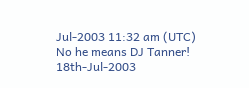Jul-2003 11:32 am (UTC)
No he means DJ Tanner!
18th-Jul-2003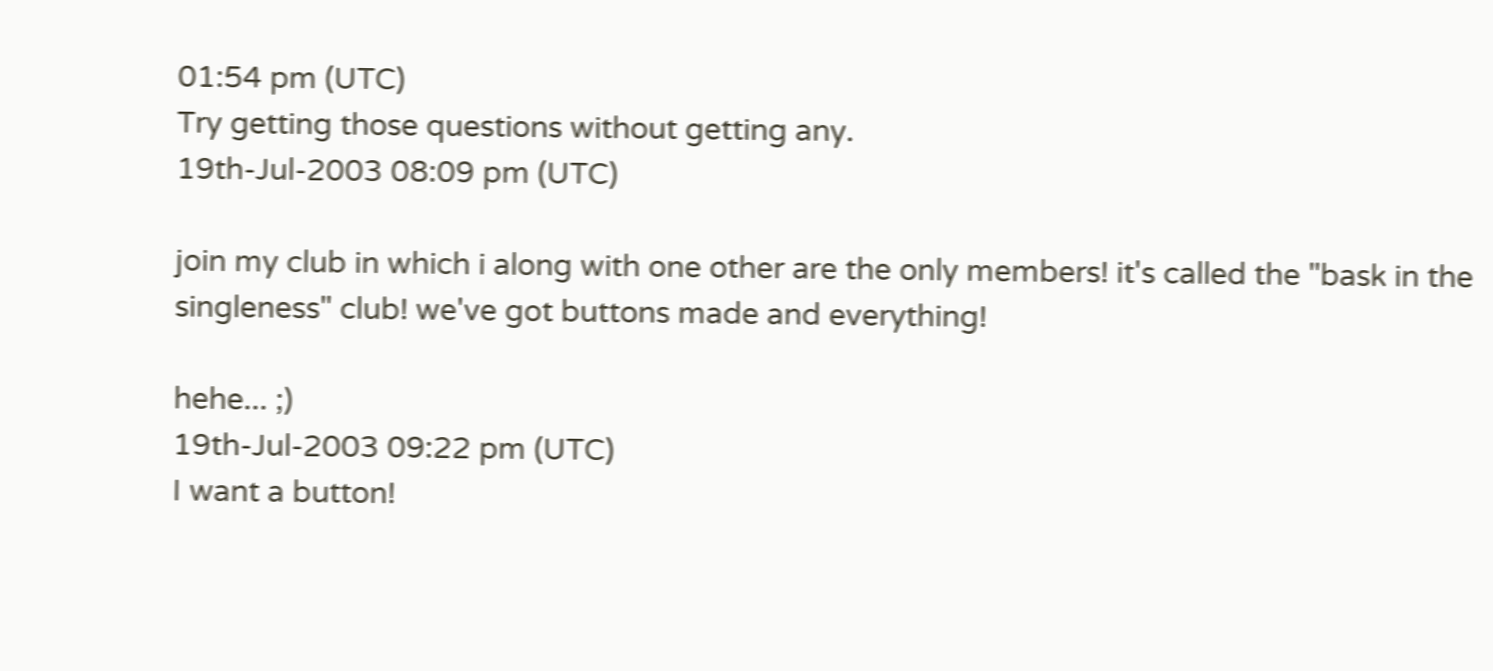01:54 pm (UTC)
Try getting those questions without getting any.
19th-Jul-2003 08:09 pm (UTC)

join my club in which i along with one other are the only members! it's called the "bask in the singleness" club! we've got buttons made and everything!

hehe... ;)
19th-Jul-2003 09:22 pm (UTC)
I want a button!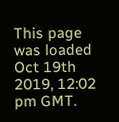This page was loaded Oct 19th 2019, 12:02 pm GMT.